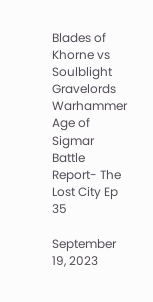Blades of Khorne vs Soulblight Gravelords Warhammer Age of Sigmar Battle Report- The Lost City Ep 35

September 19, 2023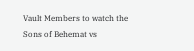Vault Members to watch the Sons of Behemat vs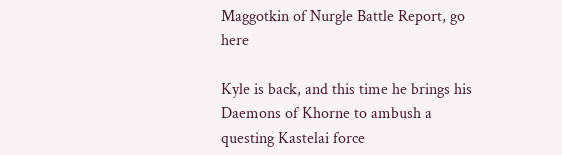Maggotkin of Nurgle Battle Report, go here

Kyle is back, and this time he brings his Daemons of Khorne to ambush a questing Kastelai force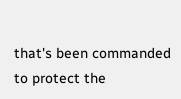that's been commanded to protect the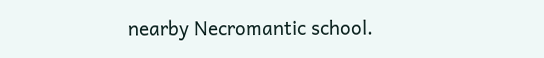nearby Necromantic school.